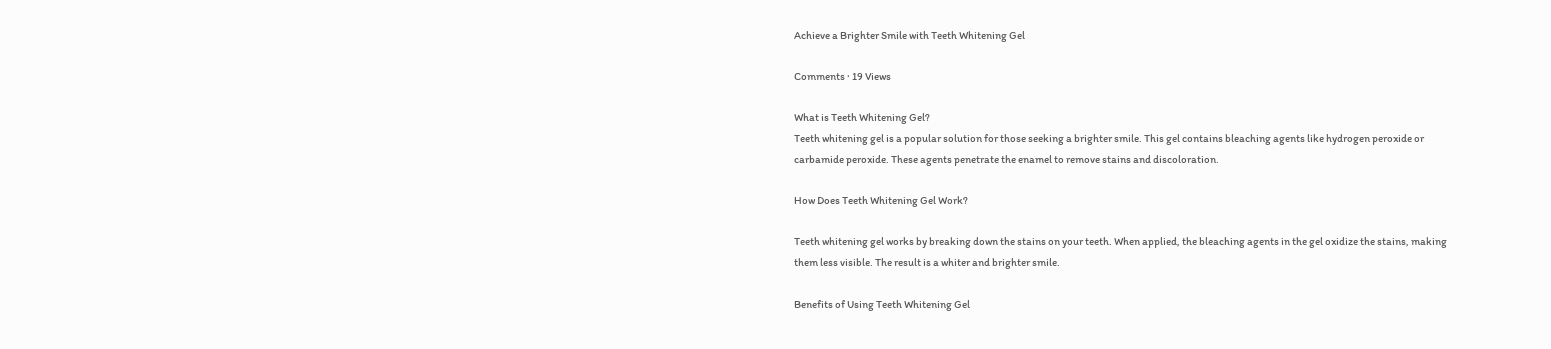Achieve a Brighter Smile with Teeth Whitening Gel

Comments · 19 Views

What is Teeth Whitening Gel?
Teeth whitening gel is a popular solution for those seeking a brighter smile. This gel contains bleaching agents like hydrogen peroxide or carbamide peroxide. These agents penetrate the enamel to remove stains and discoloration.

How Does Teeth Whitening Gel Work?

Teeth whitening gel works by breaking down the stains on your teeth. When applied, the bleaching agents in the gel oxidize the stains, making them less visible. The result is a whiter and brighter smile.

Benefits of Using Teeth Whitening Gel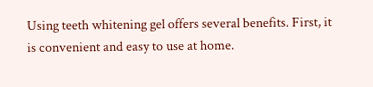Using teeth whitening gel offers several benefits. First, it is convenient and easy to use at home.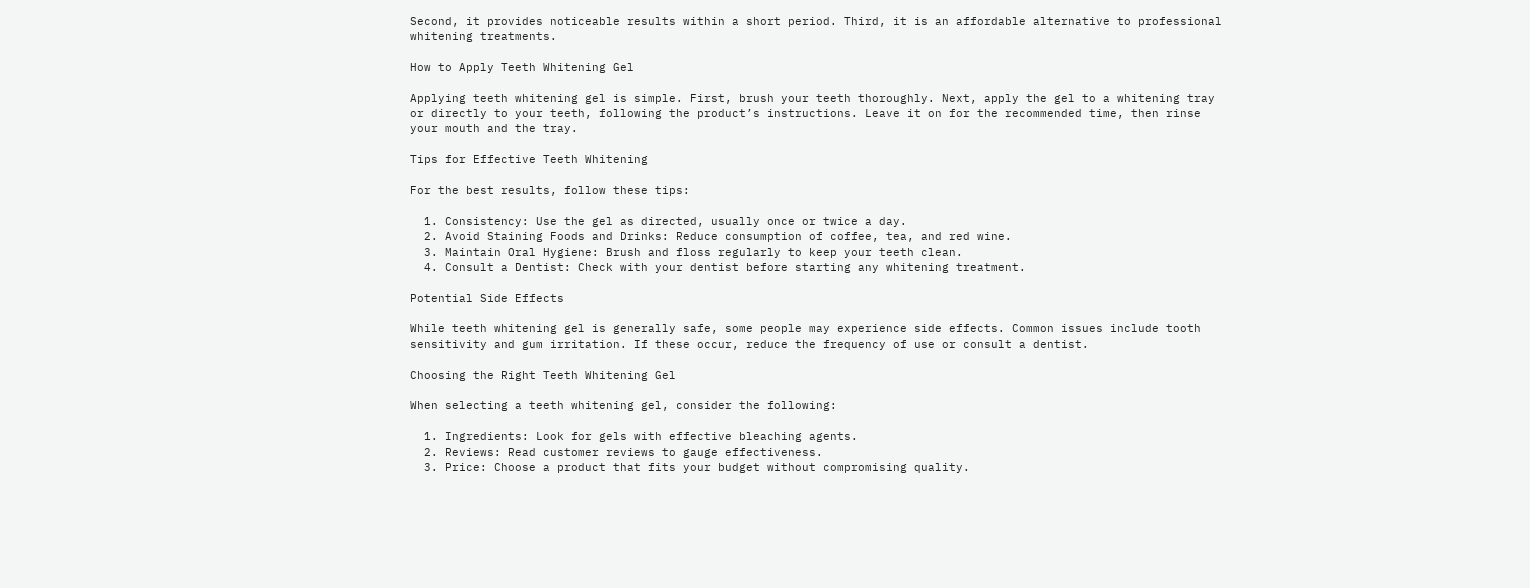Second, it provides noticeable results within a short period. Third, it is an affordable alternative to professional whitening treatments.

How to Apply Teeth Whitening Gel

Applying teeth whitening gel is simple. First, brush your teeth thoroughly. Next, apply the gel to a whitening tray or directly to your teeth, following the product’s instructions. Leave it on for the recommended time, then rinse your mouth and the tray.

Tips for Effective Teeth Whitening

For the best results, follow these tips:

  1. Consistency: Use the gel as directed, usually once or twice a day.
  2. Avoid Staining Foods and Drinks: Reduce consumption of coffee, tea, and red wine.
  3. Maintain Oral Hygiene: Brush and floss regularly to keep your teeth clean.
  4. Consult a Dentist: Check with your dentist before starting any whitening treatment.

Potential Side Effects

While teeth whitening gel is generally safe, some people may experience side effects. Common issues include tooth sensitivity and gum irritation. If these occur, reduce the frequency of use or consult a dentist.

Choosing the Right Teeth Whitening Gel

When selecting a teeth whitening gel, consider the following:

  1. Ingredients: Look for gels with effective bleaching agents.
  2. Reviews: Read customer reviews to gauge effectiveness.
  3. Price: Choose a product that fits your budget without compromising quality.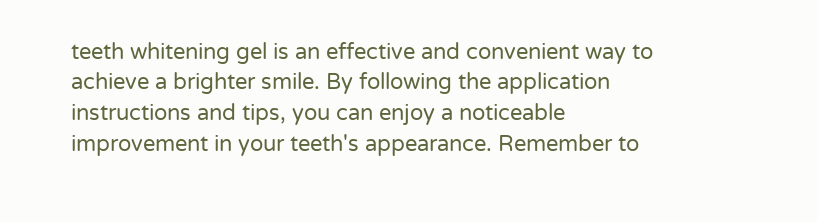teeth whitening gel is an effective and convenient way to achieve a brighter smile. By following the application instructions and tips, you can enjoy a noticeable improvement in your teeth's appearance. Remember to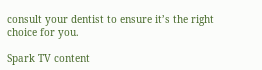consult your dentist to ensure it’s the right choice for you.

Spark TV content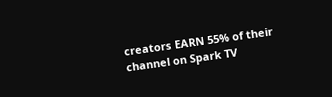creators EARN 55% of their channel on Spark TV